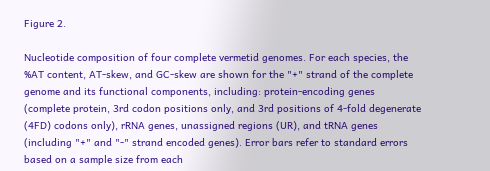Figure 2.

Nucleotide composition of four complete vermetid genomes. For each species, the %AT content, AT-skew, and GC-skew are shown for the "+" strand of the complete genome and its functional components, including: protein-encoding genes (complete protein, 3rd codon positions only, and 3rd positions of 4-fold degenerate (4FD) codons only), rRNA genes, unassigned regions (UR), and tRNA genes (including "+" and "-" strand encoded genes). Error bars refer to standard errors based on a sample size from each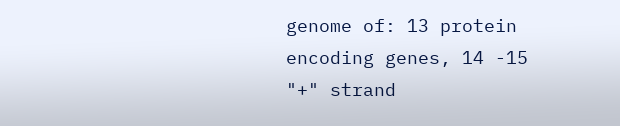genome of: 13 protein encoding genes, 14 -15 "+" strand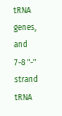tRNA genes, and 7-8 "-" strand tRNA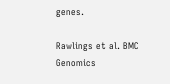genes.

Rawlings et al. BMC Genomics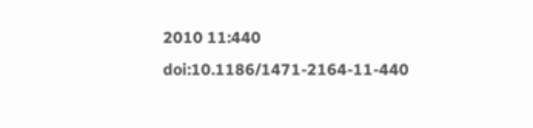2010 11:440   doi:10.1186/1471-2164-11-440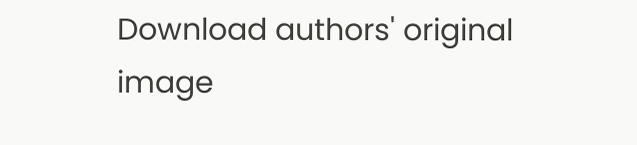Download authors' original image